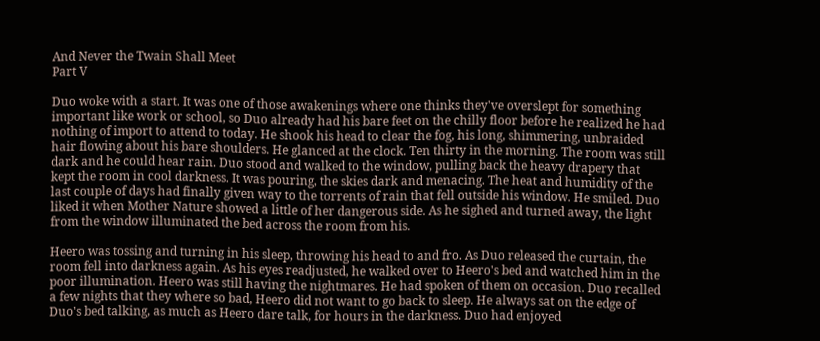And Never the Twain Shall Meet
Part V

Duo woke with a start. It was one of those awakenings where one thinks they've overslept for something important like work or school, so Duo already had his bare feet on the chilly floor before he realized he had nothing of import to attend to today. He shook his head to clear the fog, his long, shimmering, unbraided hair flowing about his bare shoulders. He glanced at the clock. Ten thirty in the morning. The room was still dark and he could hear rain. Duo stood and walked to the window, pulling back the heavy drapery that kept the room in cool darkness. It was pouring, the skies dark and menacing. The heat and humidity of the last couple of days had finally given way to the torrents of rain that fell outside his window. He smiled. Duo liked it when Mother Nature showed a little of her dangerous side. As he sighed and turned away, the light from the window illuminated the bed across the room from his.

Heero was tossing and turning in his sleep, throwing his head to and fro. As Duo released the curtain, the room fell into darkness again. As his eyes readjusted, he walked over to Heero's bed and watched him in the poor illumination. Heero was still having the nightmares. He had spoken of them on occasion. Duo recalled a few nights that they where so bad, Heero did not want to go back to sleep. He always sat on the edge of Duo's bed talking, as much as Heero dare talk, for hours in the darkness. Duo had enjoyed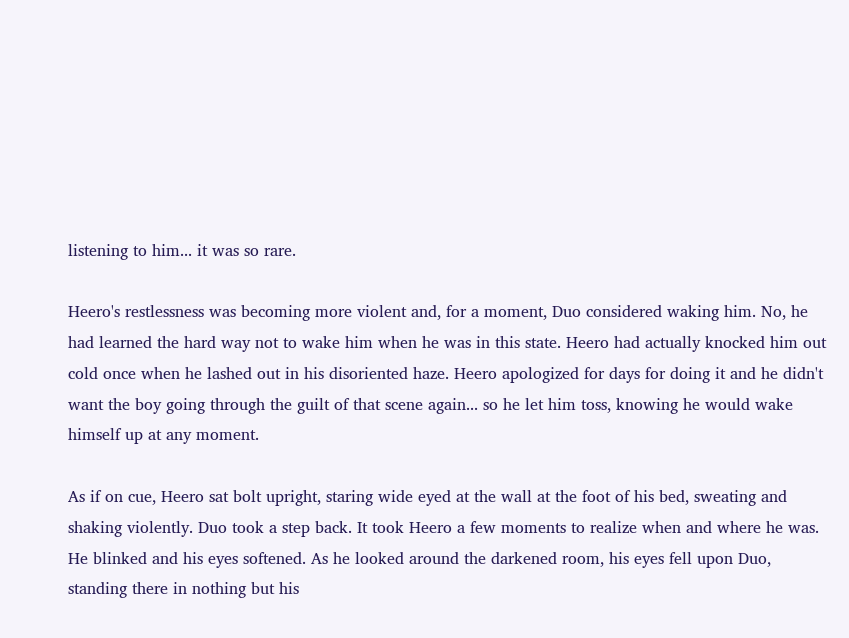listening to him... it was so rare.

Heero's restlessness was becoming more violent and, for a moment, Duo considered waking him. No, he had learned the hard way not to wake him when he was in this state. Heero had actually knocked him out cold once when he lashed out in his disoriented haze. Heero apologized for days for doing it and he didn't want the boy going through the guilt of that scene again... so he let him toss, knowing he would wake himself up at any moment.

As if on cue, Heero sat bolt upright, staring wide eyed at the wall at the foot of his bed, sweating and shaking violently. Duo took a step back. It took Heero a few moments to realize when and where he was. He blinked and his eyes softened. As he looked around the darkened room, his eyes fell upon Duo, standing there in nothing but his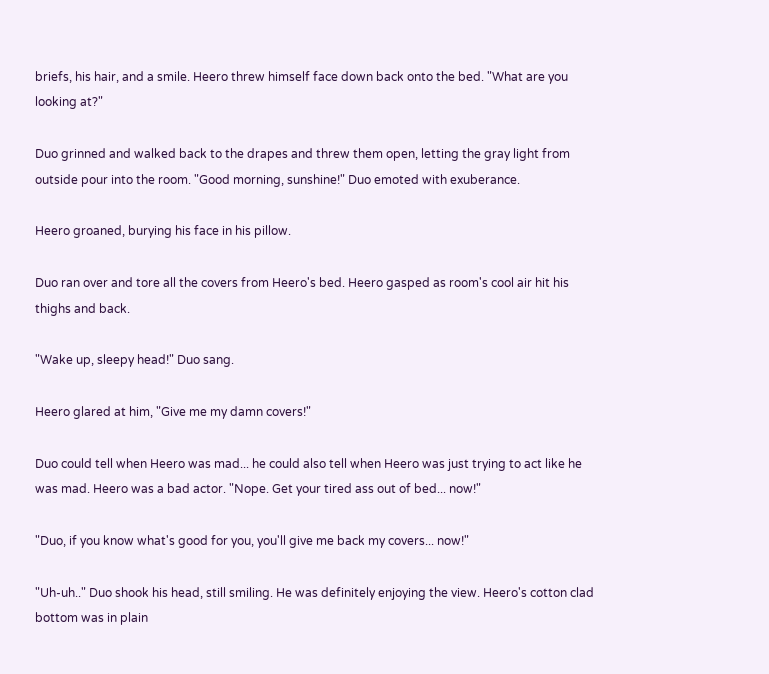briefs, his hair, and a smile. Heero threw himself face down back onto the bed. "What are you looking at?"

Duo grinned and walked back to the drapes and threw them open, letting the gray light from outside pour into the room. "Good morning, sunshine!" Duo emoted with exuberance.

Heero groaned, burying his face in his pillow.

Duo ran over and tore all the covers from Heero's bed. Heero gasped as room's cool air hit his thighs and back.

"Wake up, sleepy head!" Duo sang.

Heero glared at him, "Give me my damn covers!"

Duo could tell when Heero was mad... he could also tell when Heero was just trying to act like he was mad. Heero was a bad actor. "Nope. Get your tired ass out of bed... now!"

"Duo, if you know what's good for you, you'll give me back my covers... now!"

"Uh-uh.." Duo shook his head, still smiling. He was definitely enjoying the view. Heero's cotton clad bottom was in plain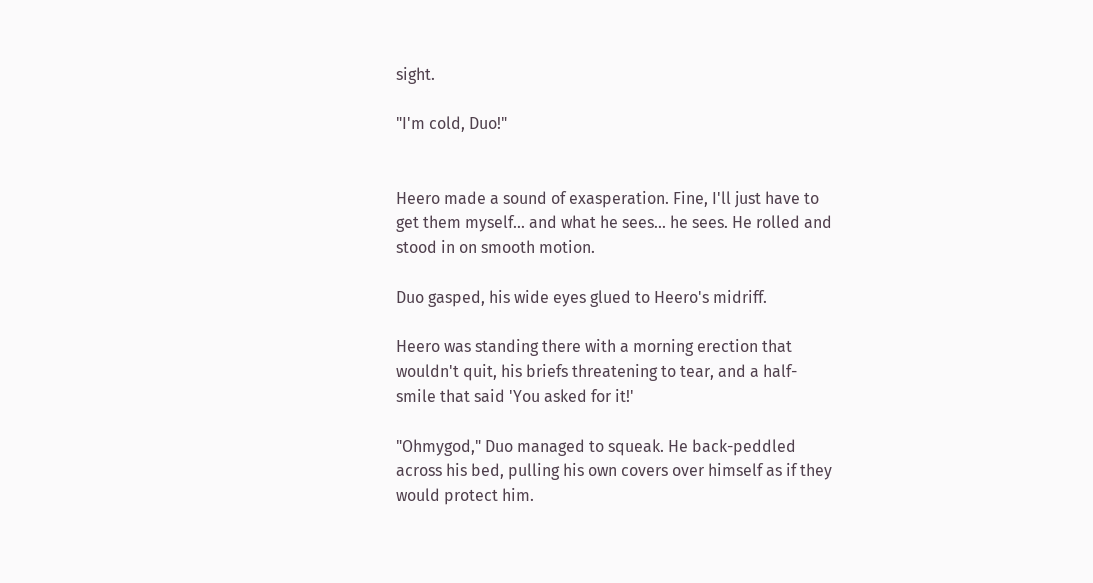sight.

"I'm cold, Duo!"


Heero made a sound of exasperation. Fine, I'll just have to get them myself... and what he sees... he sees. He rolled and stood in on smooth motion.

Duo gasped, his wide eyes glued to Heero's midriff.

Heero was standing there with a morning erection that wouldn't quit, his briefs threatening to tear, and a half-smile that said 'You asked for it!'

"Ohmygod," Duo managed to squeak. He back-peddled across his bed, pulling his own covers over himself as if they would protect him.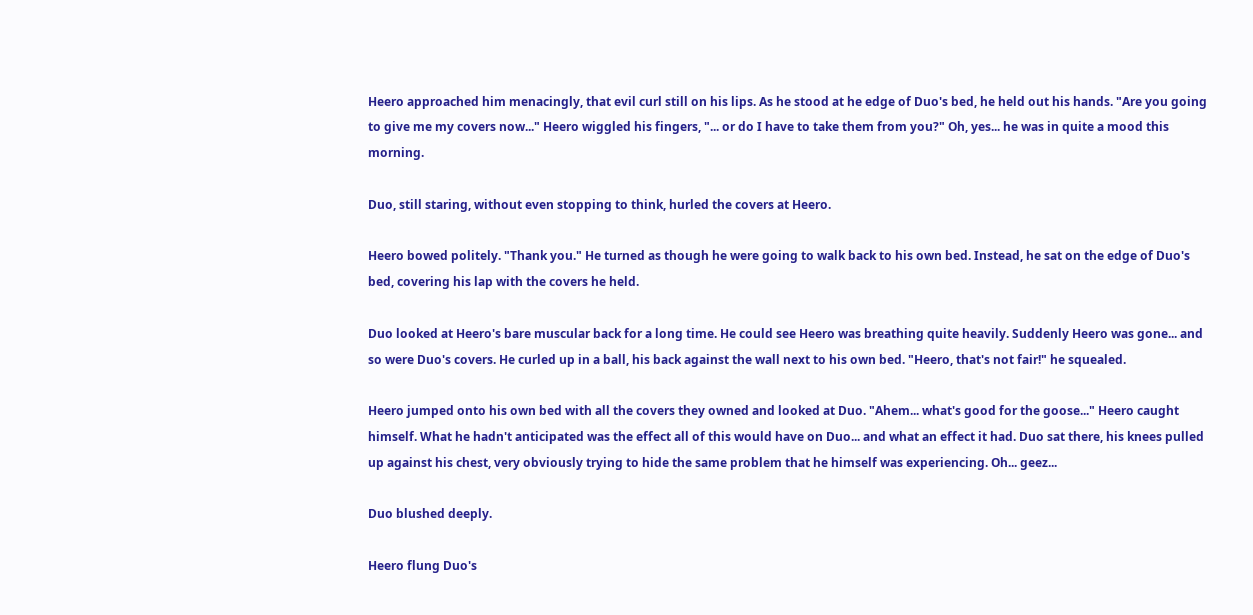Heero approached him menacingly, that evil curl still on his lips. As he stood at he edge of Duo's bed, he held out his hands. "Are you going to give me my covers now..." Heero wiggled his fingers, "... or do I have to take them from you?" Oh, yes... he was in quite a mood this morning.

Duo, still staring, without even stopping to think, hurled the covers at Heero.

Heero bowed politely. "Thank you." He turned as though he were going to walk back to his own bed. Instead, he sat on the edge of Duo's bed, covering his lap with the covers he held.

Duo looked at Heero's bare muscular back for a long time. He could see Heero was breathing quite heavily. Suddenly Heero was gone... and so were Duo's covers. He curled up in a ball, his back against the wall next to his own bed. "Heero, that's not fair!" he squealed.

Heero jumped onto his own bed with all the covers they owned and looked at Duo. "Ahem... what's good for the goose..." Heero caught himself. What he hadn't anticipated was the effect all of this would have on Duo... and what an effect it had. Duo sat there, his knees pulled up against his chest, very obviously trying to hide the same problem that he himself was experiencing. Oh... geez...

Duo blushed deeply.

Heero flung Duo's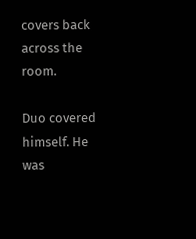covers back across the room.

Duo covered himself. He was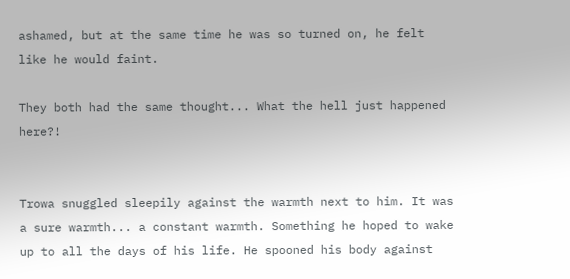ashamed, but at the same time he was so turned on, he felt like he would faint.

They both had the same thought... What the hell just happened here?!


Trowa snuggled sleepily against the warmth next to him. It was a sure warmth... a constant warmth. Something he hoped to wake up to all the days of his life. He spooned his body against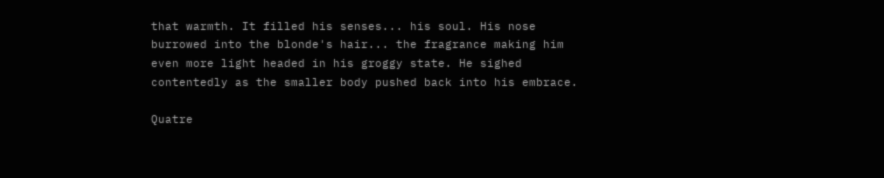that warmth. It filled his senses... his soul. His nose burrowed into the blonde's hair... the fragrance making him even more light headed in his groggy state. He sighed contentedly as the smaller body pushed back into his embrace.

Quatre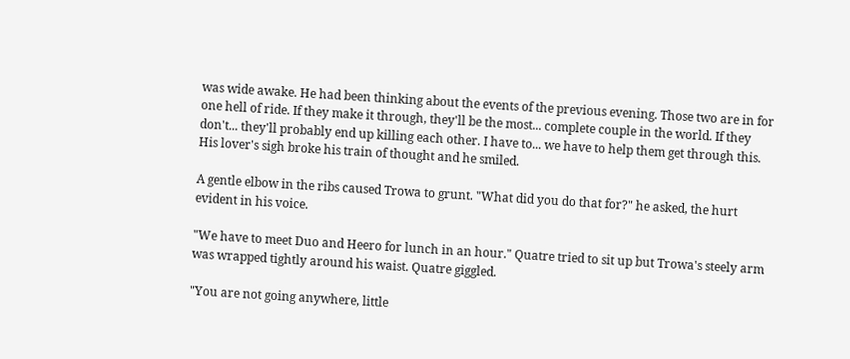was wide awake. He had been thinking about the events of the previous evening. Those two are in for one hell of ride. If they make it through, they'll be the most... complete couple in the world. If they don't... they'll probably end up killing each other. I have to... we have to help them get through this. His lover's sigh broke his train of thought and he smiled.

A gentle elbow in the ribs caused Trowa to grunt. "What did you do that for?" he asked, the hurt evident in his voice.

"We have to meet Duo and Heero for lunch in an hour." Quatre tried to sit up but Trowa's steely arm was wrapped tightly around his waist. Quatre giggled.

"You are not going anywhere, little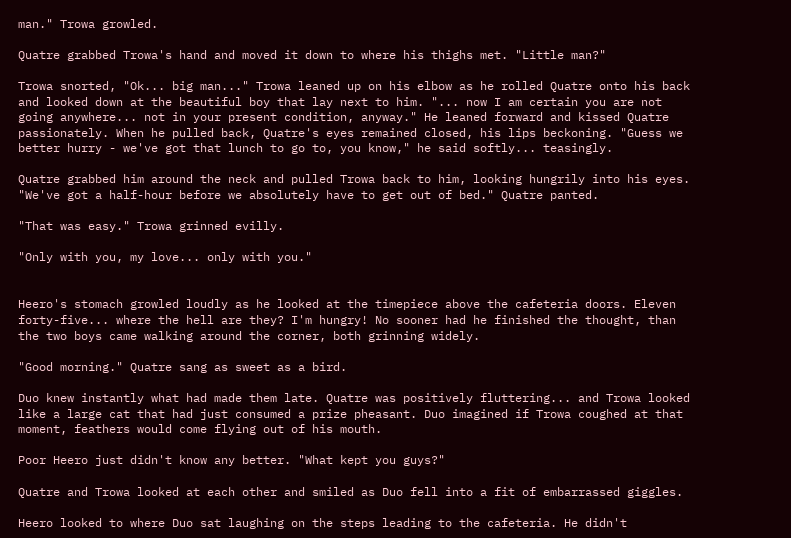man." Trowa growled.

Quatre grabbed Trowa's hand and moved it down to where his thighs met. "Little man?"

Trowa snorted, "Ok... big man..." Trowa leaned up on his elbow as he rolled Quatre onto his back and looked down at the beautiful boy that lay next to him. "... now I am certain you are not going anywhere... not in your present condition, anyway." He leaned forward and kissed Quatre passionately. When he pulled back, Quatre's eyes remained closed, his lips beckoning. "Guess we better hurry - we've got that lunch to go to, you know," he said softly... teasingly.

Quatre grabbed him around the neck and pulled Trowa back to him, looking hungrily into his eyes. "We've got a half-hour before we absolutely have to get out of bed." Quatre panted.

"That was easy." Trowa grinned evilly.

"Only with you, my love... only with you."


Heero's stomach growled loudly as he looked at the timepiece above the cafeteria doors. Eleven forty-five... where the hell are they? I'm hungry! No sooner had he finished the thought, than the two boys came walking around the corner, both grinning widely.

"Good morning." Quatre sang as sweet as a bird.

Duo knew instantly what had made them late. Quatre was positively fluttering... and Trowa looked like a large cat that had just consumed a prize pheasant. Duo imagined if Trowa coughed at that moment, feathers would come flying out of his mouth.

Poor Heero just didn't know any better. "What kept you guys?"

Quatre and Trowa looked at each other and smiled as Duo fell into a fit of embarrassed giggles.

Heero looked to where Duo sat laughing on the steps leading to the cafeteria. He didn't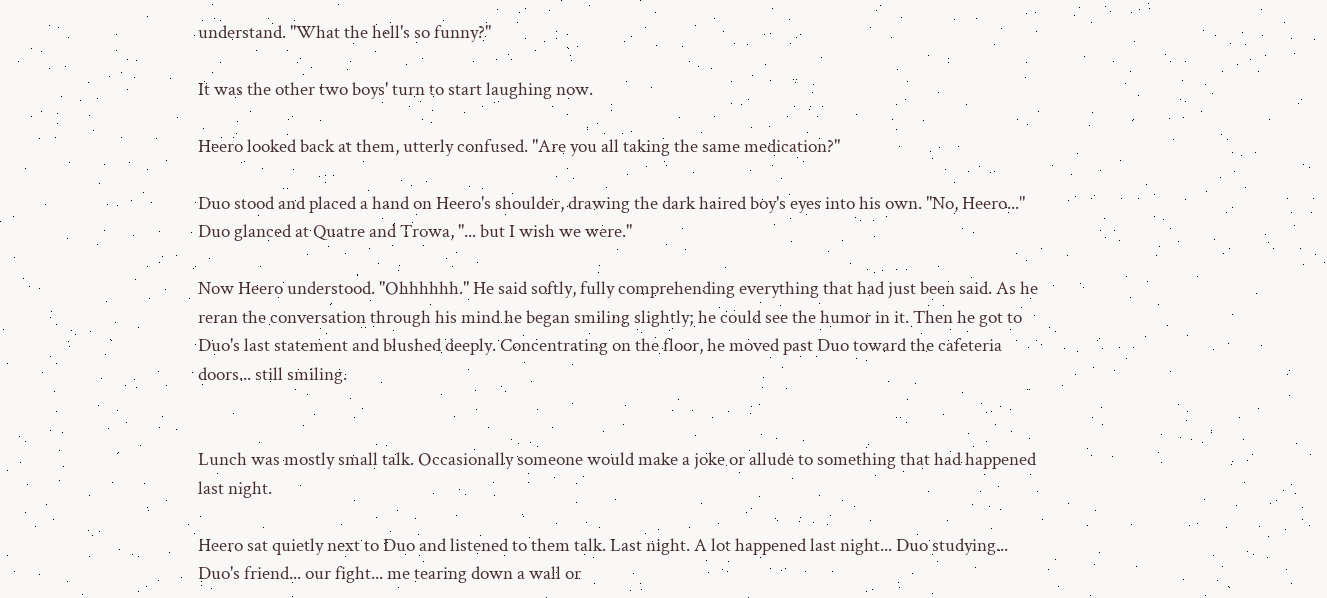understand. "What the hell's so funny?"

It was the other two boys' turn to start laughing now.

Heero looked back at them, utterly confused. "Are you all taking the same medication?"

Duo stood and placed a hand on Heero's shoulder, drawing the dark haired boy's eyes into his own. "No, Heero..." Duo glanced at Quatre and Trowa, "... but I wish we were."

Now Heero understood. "Ohhhhhh." He said softly, fully comprehending everything that had just been said. As he reran the conversation through his mind he began smiling slightly; he could see the humor in it. Then he got to Duo's last statement and blushed deeply. Concentrating on the floor, he moved past Duo toward the cafeteria doors... still smiling.


Lunch was mostly small talk. Occasionally someone would make a joke or allude to something that had happened last night.

Heero sat quietly next to Duo and listened to them talk. Last night. A lot happened last night... Duo studying... Duo's friend... our fight... me tearing down a wall or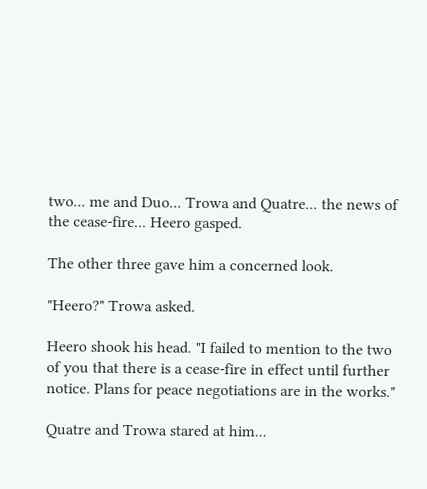two... me and Duo... Trowa and Quatre... the news of the cease-fire... Heero gasped.

The other three gave him a concerned look.

"Heero?" Trowa asked.

Heero shook his head. "I failed to mention to the two of you that there is a cease-fire in effect until further notice. Plans for peace negotiations are in the works."

Quatre and Trowa stared at him...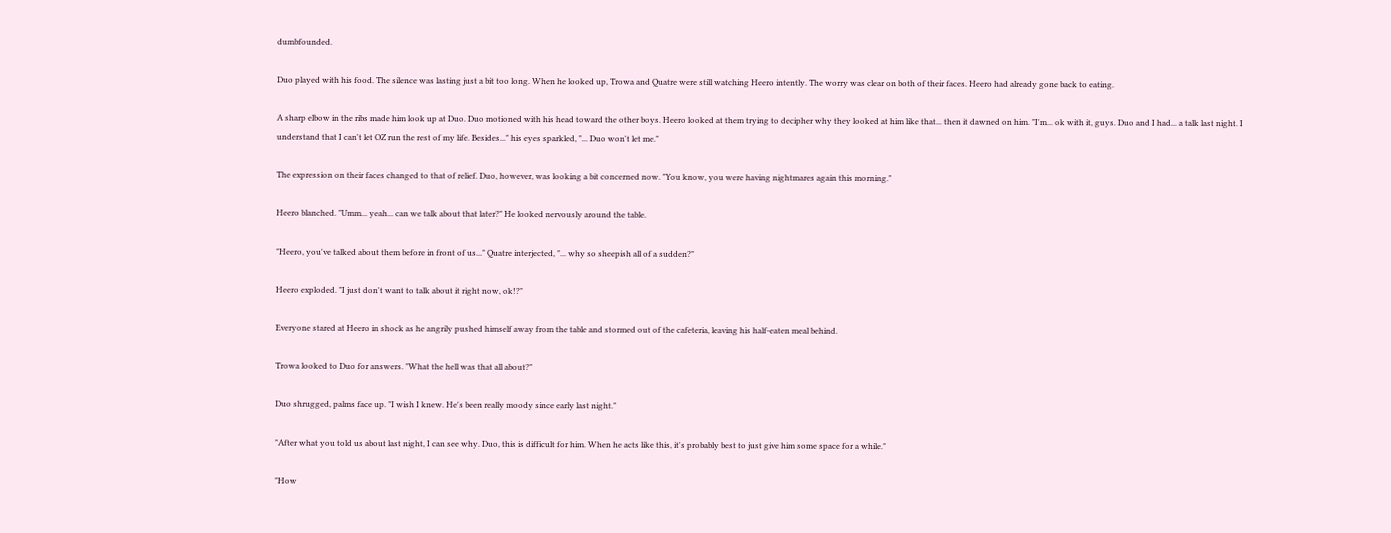dumbfounded.

Duo played with his food. The silence was lasting just a bit too long. When he looked up, Trowa and Quatre were still watching Heero intently. The worry was clear on both of their faces. Heero had already gone back to eating.

A sharp elbow in the ribs made him look up at Duo. Duo motioned with his head toward the other boys. Heero looked at them trying to decipher why they looked at him like that... then it dawned on him. "I'm... ok with it, guys. Duo and I had... a talk last night. I understand that I can't let OZ run the rest of my life. Besides..." his eyes sparkled, "... Duo won't let me."

The expression on their faces changed to that of relief. Duo, however, was looking a bit concerned now. "You know, you were having nightmares again this morning."

Heero blanched. "Umm... yeah... can we talk about that later?" He looked nervously around the table.

"Heero, you've talked about them before in front of us..." Quatre interjected, "... why so sheepish all of a sudden?"

Heero exploded. "I just don't want to talk about it right now, ok!?"

Everyone stared at Heero in shock as he angrily pushed himself away from the table and stormed out of the cafeteria, leaving his half-eaten meal behind.

Trowa looked to Duo for answers. "What the hell was that all about?"

Duo shrugged, palms face up. "I wish I knew. He's been really moody since early last night."

"After what you told us about last night, I can see why. Duo, this is difficult for him. When he acts like this, it's probably best to just give him some space for a while."

"How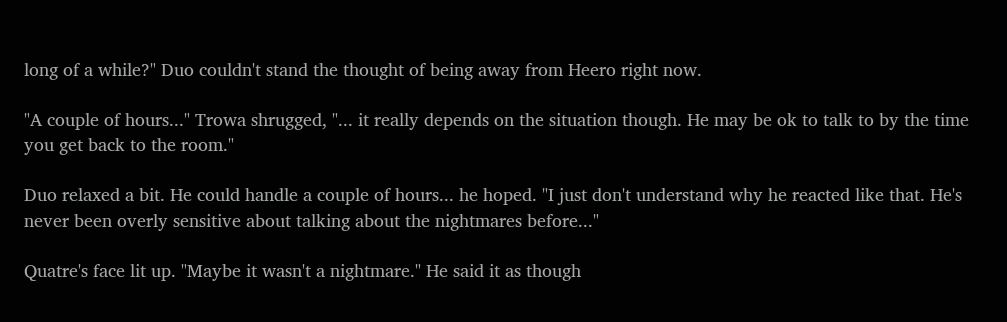long of a while?" Duo couldn't stand the thought of being away from Heero right now.

"A couple of hours..." Trowa shrugged, "... it really depends on the situation though. He may be ok to talk to by the time you get back to the room."

Duo relaxed a bit. He could handle a couple of hours... he hoped. "I just don't understand why he reacted like that. He's never been overly sensitive about talking about the nightmares before..."

Quatre's face lit up. "Maybe it wasn't a nightmare." He said it as though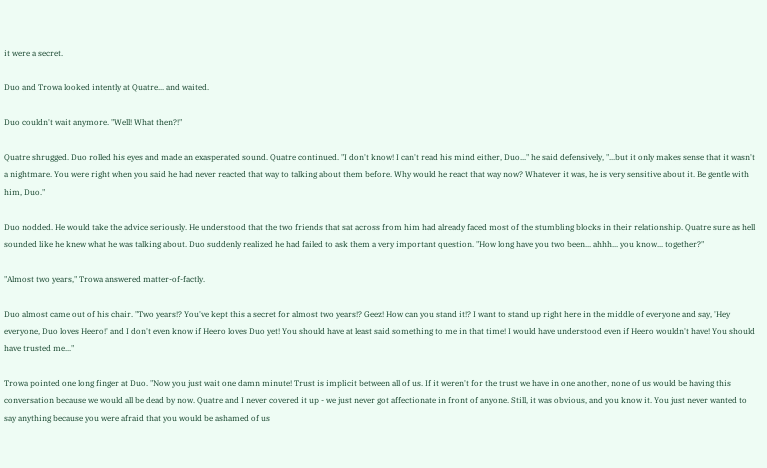it were a secret.

Duo and Trowa looked intently at Quatre... and waited.

Duo couldn't wait anymore. "Well! What then?!"

Quatre shrugged. Duo rolled his eyes and made an exasperated sound. Quatre continued. "I don't know! I can't read his mind either, Duo..." he said defensively, "...but it only makes sense that it wasn't a nightmare. You were right when you said he had never reacted that way to talking about them before. Why would he react that way now? Whatever it was, he is very sensitive about it. Be gentle with him, Duo."

Duo nodded. He would take the advice seriously. He understood that the two friends that sat across from him had already faced most of the stumbling blocks in their relationship. Quatre sure as hell sounded like he knew what he was talking about. Duo suddenly realized he had failed to ask them a very important question. "How long have you two been... ahhh... you know... together?"

"Almost two years," Trowa answered matter-of-factly.

Duo almost came out of his chair. "Two years!? You've kept this a secret for almost two years!? Geez! How can you stand it!? I want to stand up right here in the middle of everyone and say, 'Hey everyone, Duo loves Heero!' and I don't even know if Heero loves Duo yet! You should have at least said something to me in that time! I would have understood even if Heero wouldn't have! You should have trusted me..."

Trowa pointed one long finger at Duo. "Now you just wait one damn minute! Trust is implicit between all of us. If it weren't for the trust we have in one another, none of us would be having this conversation because we would all be dead by now. Quatre and I never covered it up - we just never got affectionate in front of anyone. Still, it was obvious, and you know it. You just never wanted to say anything because you were afraid that you would be ashamed of us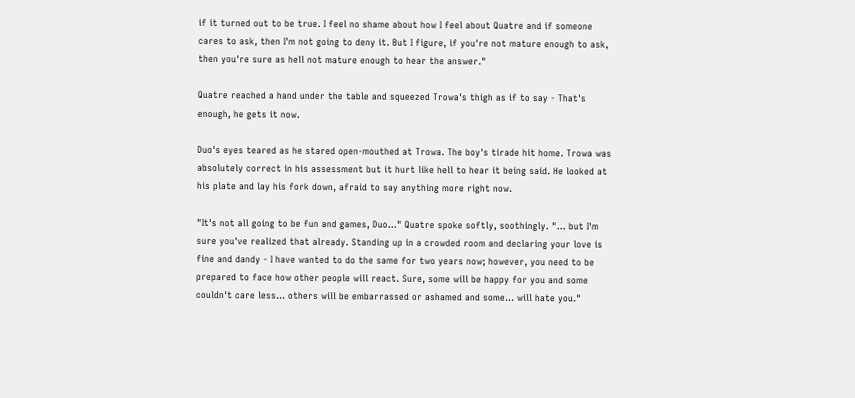if it turned out to be true. I feel no shame about how I feel about Quatre and if someone cares to ask, then I'm not going to deny it. But I figure, if you're not mature enough to ask, then you're sure as hell not mature enough to hear the answer."

Quatre reached a hand under the table and squeezed Trowa's thigh as if to say - That's enough, he gets it now.

Duo's eyes teared as he stared open-mouthed at Trowa. The boy's tirade hit home. Trowa was absolutely correct in his assessment but it hurt like hell to hear it being said. He looked at his plate and lay his fork down, afraid to say anything more right now.

"It's not all going to be fun and games, Duo..." Quatre spoke softly, soothingly. "... but I'm sure you've realized that already. Standing up in a crowded room and declaring your love is fine and dandy - I have wanted to do the same for two years now; however, you need to be prepared to face how other people will react. Sure, some will be happy for you and some couldn't care less... others will be embarrassed or ashamed and some... will hate you."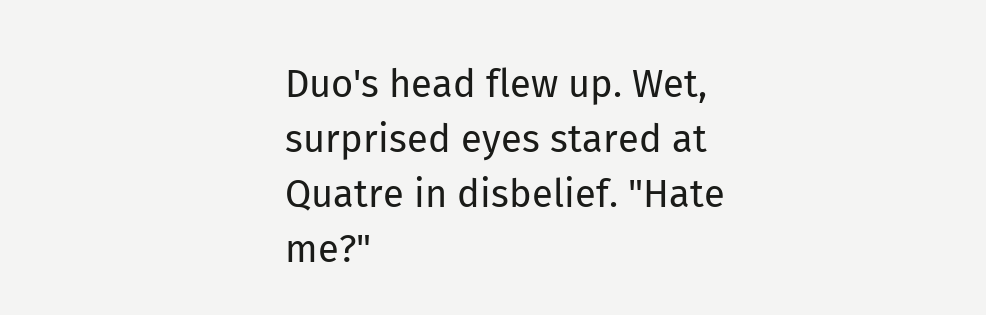Duo's head flew up. Wet, surprised eyes stared at Quatre in disbelief. "Hate me?"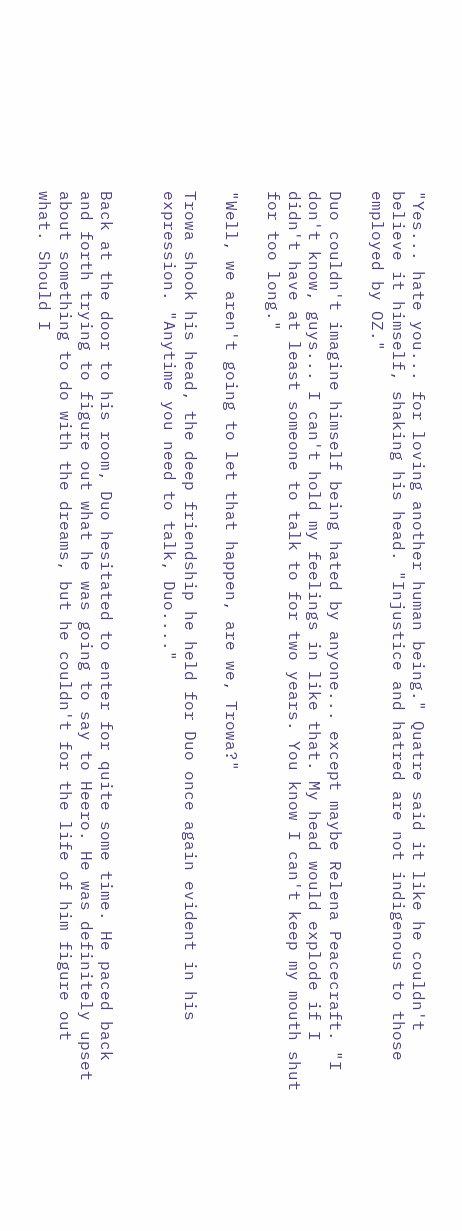"Yes... hate you... for loving another human being." Quatre said it like he couldn't believe it himself, shaking his head. "Injustice and hatred are not indigenous to those employed by OZ."

Duo couldn't imagine himself being hated by anyone... except maybe Relena Peacecraft. "I don't know, guys... I can't hold my feelings in like that. My head would explode if I didn't have at least someone to talk to for two years. You know I can't keep my mouth shut for too long."

"Well, we aren't going to let that happen, are we, Trowa?"

Trowa shook his head, the deep friendship he held for Duo once again evident in his expression. "Anytime you need to talk, Duo...."


Back at the door to his room, Duo hesitated to enter for quite some time. He paced back and forth trying to figure out what he was going to say to Heero. He was definitely upset about something to do with the dreams, but he couldn't for the life of him figure out what. Should I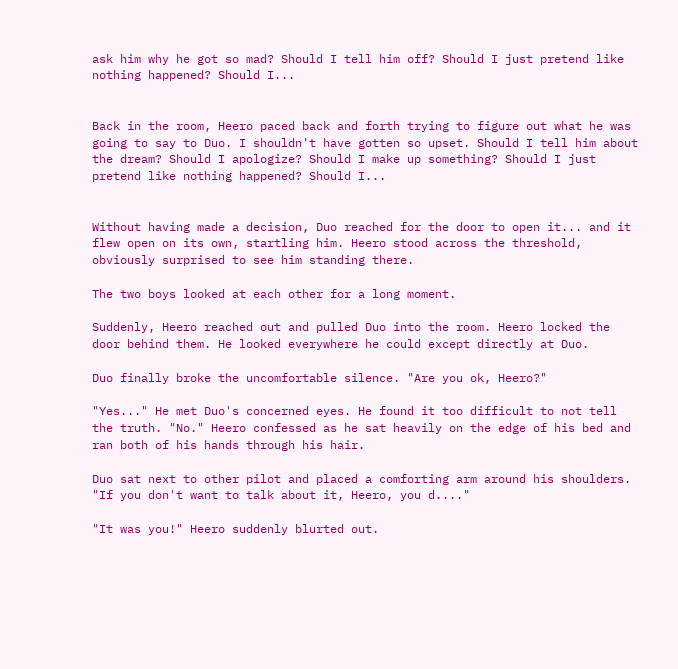ask him why he got so mad? Should I tell him off? Should I just pretend like nothing happened? Should I...


Back in the room, Heero paced back and forth trying to figure out what he was going to say to Duo. I shouldn't have gotten so upset. Should I tell him about the dream? Should I apologize? Should I make up something? Should I just pretend like nothing happened? Should I...


Without having made a decision, Duo reached for the door to open it... and it flew open on its own, startling him. Heero stood across the threshold, obviously surprised to see him standing there.

The two boys looked at each other for a long moment.

Suddenly, Heero reached out and pulled Duo into the room. Heero locked the door behind them. He looked everywhere he could except directly at Duo.

Duo finally broke the uncomfortable silence. "Are you ok, Heero?"

"Yes..." He met Duo's concerned eyes. He found it too difficult to not tell the truth. "No." Heero confessed as he sat heavily on the edge of his bed and ran both of his hands through his hair.

Duo sat next to other pilot and placed a comforting arm around his shoulders. "If you don't want to talk about it, Heero, you d...."

"It was you!" Heero suddenly blurted out.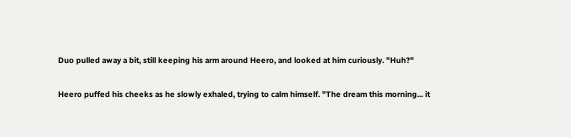Duo pulled away a bit, still keeping his arm around Heero, and looked at him curiously. "Huh?"

Heero puffed his cheeks as he slowly exhaled, trying to calm himself. "The dream this morning... it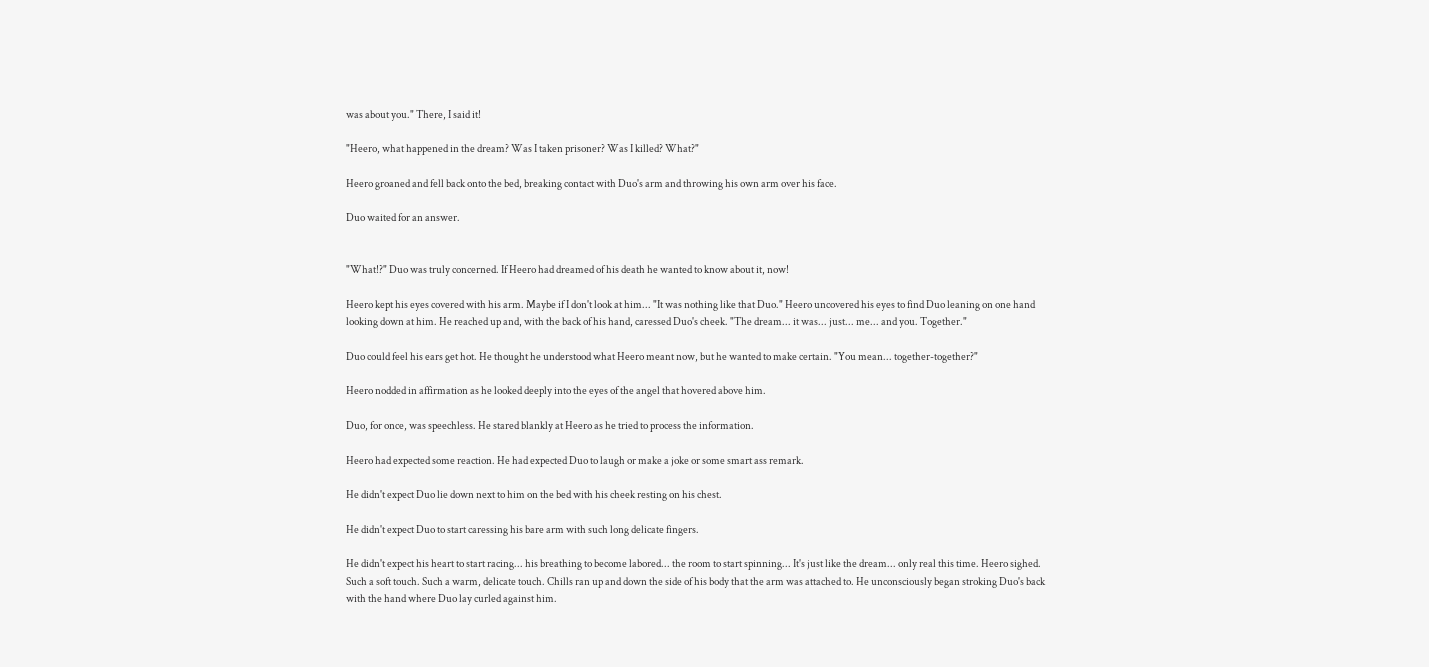was about you." There, I said it!

"Heero, what happened in the dream? Was I taken prisoner? Was I killed? What?"

Heero groaned and fell back onto the bed, breaking contact with Duo's arm and throwing his own arm over his face.

Duo waited for an answer.


"What!?" Duo was truly concerned. If Heero had dreamed of his death he wanted to know about it, now!

Heero kept his eyes covered with his arm. Maybe if I don't look at him... "It was nothing like that Duo." Heero uncovered his eyes to find Duo leaning on one hand looking down at him. He reached up and, with the back of his hand, caressed Duo's cheek. "The dream... it was... just... me... and you. Together."

Duo could feel his ears get hot. He thought he understood what Heero meant now, but he wanted to make certain. "You mean... together-together?"

Heero nodded in affirmation as he looked deeply into the eyes of the angel that hovered above him.

Duo, for once, was speechless. He stared blankly at Heero as he tried to process the information.

Heero had expected some reaction. He had expected Duo to laugh or make a joke or some smart ass remark.

He didn't expect Duo lie down next to him on the bed with his cheek resting on his chest.

He didn't expect Duo to start caressing his bare arm with such long delicate fingers.

He didn't expect his heart to start racing... his breathing to become labored... the room to start spinning... It's just like the dream... only real this time. Heero sighed. Such a soft touch. Such a warm, delicate touch. Chills ran up and down the side of his body that the arm was attached to. He unconsciously began stroking Duo's back with the hand where Duo lay curled against him.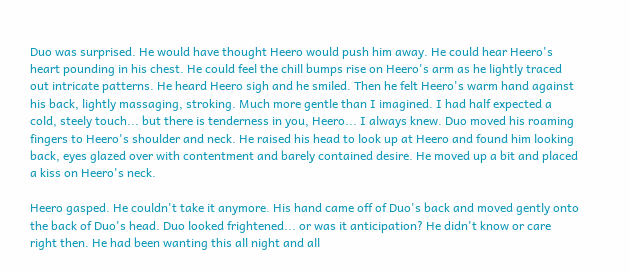Duo was surprised. He would have thought Heero would push him away. He could hear Heero's heart pounding in his chest. He could feel the chill bumps rise on Heero's arm as he lightly traced out intricate patterns. He heard Heero sigh and he smiled. Then he felt Heero's warm hand against his back, lightly massaging, stroking. Much more gentle than I imagined. I had half expected a cold, steely touch... but there is tenderness in you, Heero... I always knew. Duo moved his roaming fingers to Heero's shoulder and neck. He raised his head to look up at Heero and found him looking back, eyes glazed over with contentment and barely contained desire. He moved up a bit and placed a kiss on Heero's neck.

Heero gasped. He couldn't take it anymore. His hand came off of Duo's back and moved gently onto the back of Duo's head. Duo looked frightened... or was it anticipation? He didn't know or care right then. He had been wanting this all night and all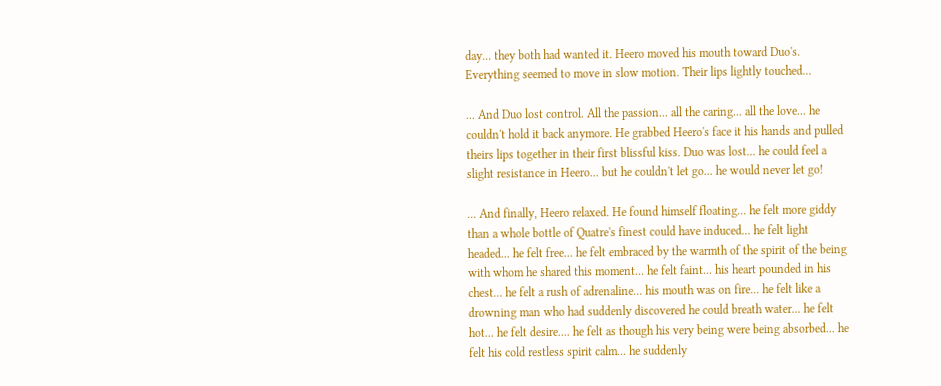day... they both had wanted it. Heero moved his mouth toward Duo's. Everything seemed to move in slow motion. Their lips lightly touched...

... And Duo lost control. All the passion... all the caring... all the love... he couldn't hold it back anymore. He grabbed Heero's face it his hands and pulled theirs lips together in their first blissful kiss. Duo was lost... he could feel a slight resistance in Heero... but he couldn't let go... he would never let go!

... And finally, Heero relaxed. He found himself floating... he felt more giddy than a whole bottle of Quatre's finest could have induced... he felt light headed... he felt free... he felt embraced by the warmth of the spirit of the being with whom he shared this moment... he felt faint... his heart pounded in his chest... he felt a rush of adrenaline... his mouth was on fire... he felt like a drowning man who had suddenly discovered he could breath water... he felt hot... he felt desire.... he felt as though his very being were being absorbed... he felt his cold restless spirit calm... he suddenly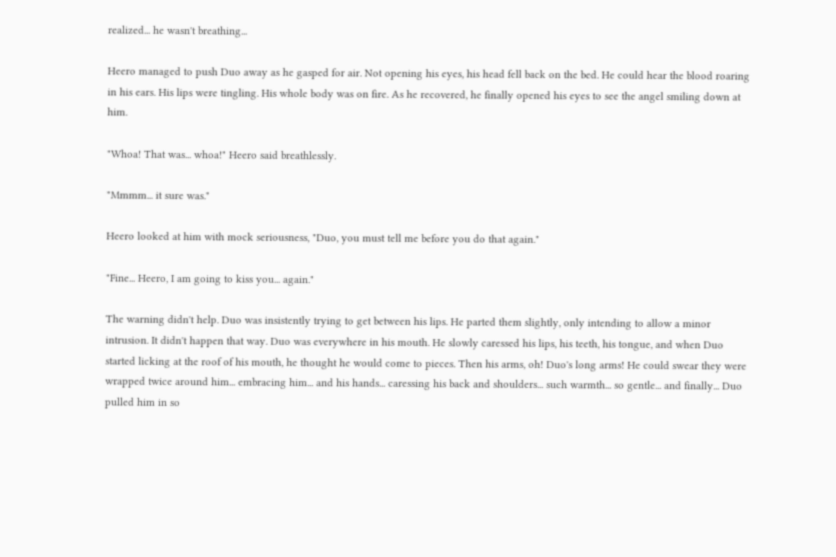realized... he wasn't breathing...

Heero managed to push Duo away as he gasped for air. Not opening his eyes, his head fell back on the bed. He could hear the blood roaring in his ears. His lips were tingling. His whole body was on fire. As he recovered, he finally opened his eyes to see the angel smiling down at him.

"Whoa! That was... whoa!" Heero said breathlessly.

"Mmmm... it sure was."

Heero looked at him with mock seriousness, "Duo, you must tell me before you do that again."

"Fine... Heero, I am going to kiss you... again."

The warning didn't help. Duo was insistently trying to get between his lips. He parted them slightly, only intending to allow a minor intrusion. It didn't happen that way. Duo was everywhere in his mouth. He slowly caressed his lips, his teeth, his tongue, and when Duo started licking at the roof of his mouth, he thought he would come to pieces. Then his arms, oh! Duo's long arms! He could swear they were wrapped twice around him... embracing him... and his hands... caressing his back and shoulders... such warmth... so gentle... and finally... Duo pulled him in so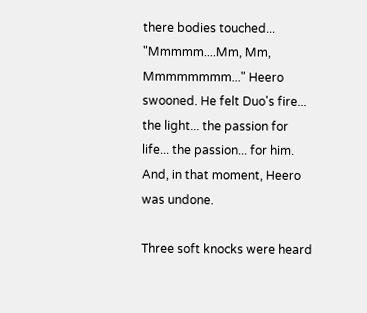there bodies touched... "Mmmmm....Mm, Mm, Mmmmmmmm..." Heero swooned. He felt Duo's fire... the light... the passion for life... the passion... for him. And, in that moment, Heero was undone.

Three soft knocks were heard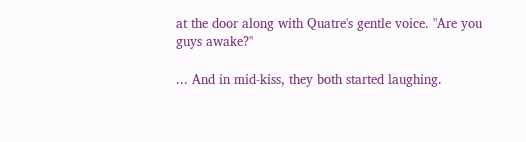at the door along with Quatre's gentle voice. "Are you guys awake?"

... And in mid-kiss, they both started laughing.